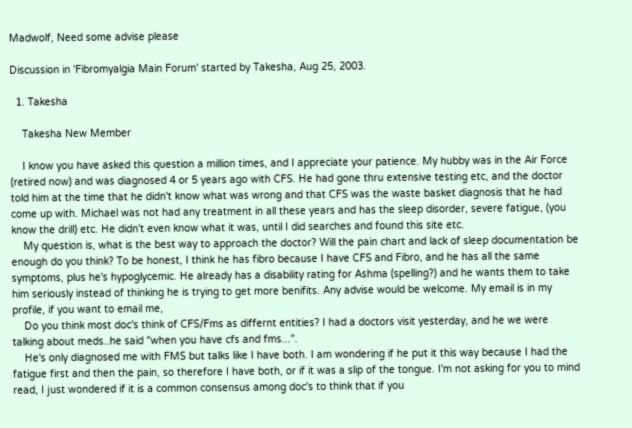Madwolf, Need some advise please

Discussion in 'Fibromyalgia Main Forum' started by Takesha, Aug 25, 2003.

  1. Takesha

    Takesha New Member

    I know you have asked this question a million times, and I appreciate your patience. My hubby was in the Air Force (retired now) and was diagnosed 4 or 5 years ago with CFS. He had gone thru extensive testing etc, and the doctor told him at the time that he didn't know what was wrong and that CFS was the waste basket diagnosis that he had come up with. Michael was not had any treatment in all these years and has the sleep disorder, severe fatigue, (you know the drill) etc. He didn't even know what it was, until I did searches and found this site etc.
    My question is, what is the best way to approach the doctor? Will the pain chart and lack of sleep documentation be enough do you think? To be honest, I think he has fibro because I have CFS and Fibro, and he has all the same symptoms, plus he's hypoglycemic. He already has a disability rating for Ashma (spelling?) and he wants them to take him seriously instead of thinking he is trying to get more benifits. Any advise would be welcome. My email is in my profile, if you want to email me,
    Do you think most doc's think of CFS/Fms as differnt entities? I had a doctors visit yesterday, and he we were talking about meds..he said "when you have cfs and fms...".
    He's only diagnosed me with FMS but talks like I have both. I am wondering if he put it this way because I had the fatigue first and then the pain, so therefore I have both, or if it was a slip of the tongue. I'm not asking for you to mind read, I just wondered if it is a common consensus among doc's to think that if you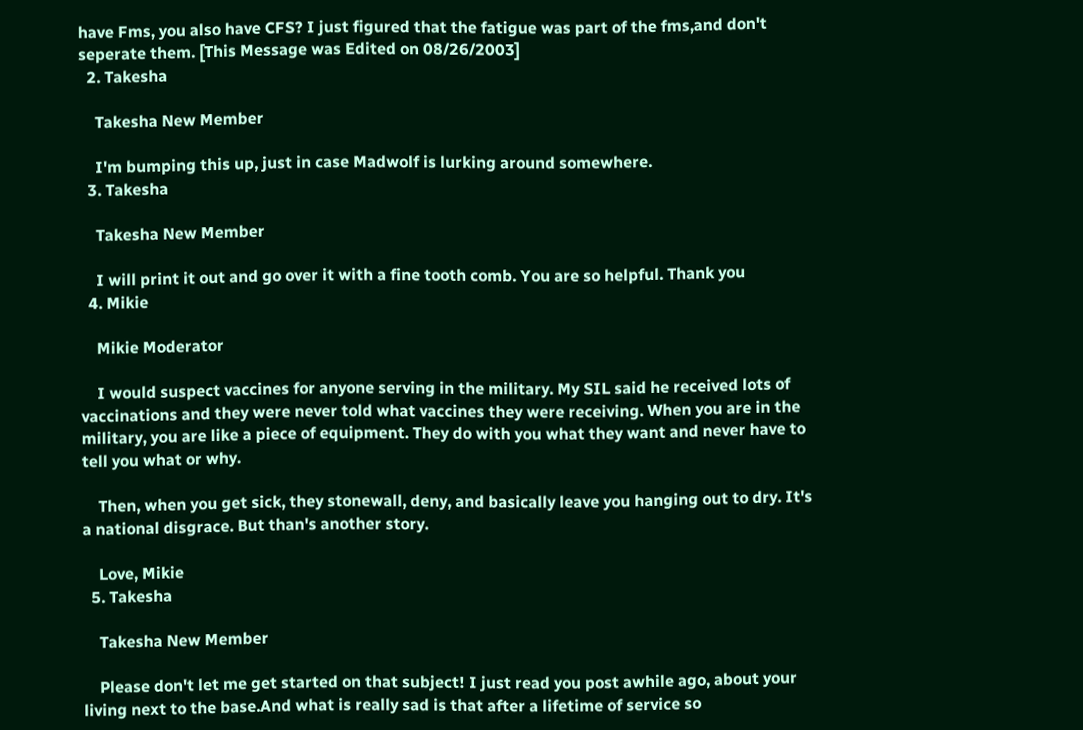have Fms, you also have CFS? I just figured that the fatigue was part of the fms,and don't seperate them. [This Message was Edited on 08/26/2003]
  2. Takesha

    Takesha New Member

    I'm bumping this up, just in case Madwolf is lurking around somewhere.
  3. Takesha

    Takesha New Member

    I will print it out and go over it with a fine tooth comb. You are so helpful. Thank you
  4. Mikie

    Mikie Moderator

    I would suspect vaccines for anyone serving in the military. My SIL said he received lots of vaccinations and they were never told what vaccines they were receiving. When you are in the military, you are like a piece of equipment. They do with you what they want and never have to tell you what or why.

    Then, when you get sick, they stonewall, deny, and basically leave you hanging out to dry. It's a national disgrace. But than's another story.

    Love, Mikie
  5. Takesha

    Takesha New Member

    Please don't let me get started on that subject! I just read you post awhile ago, about your living next to the base.And what is really sad is that after a lifetime of service so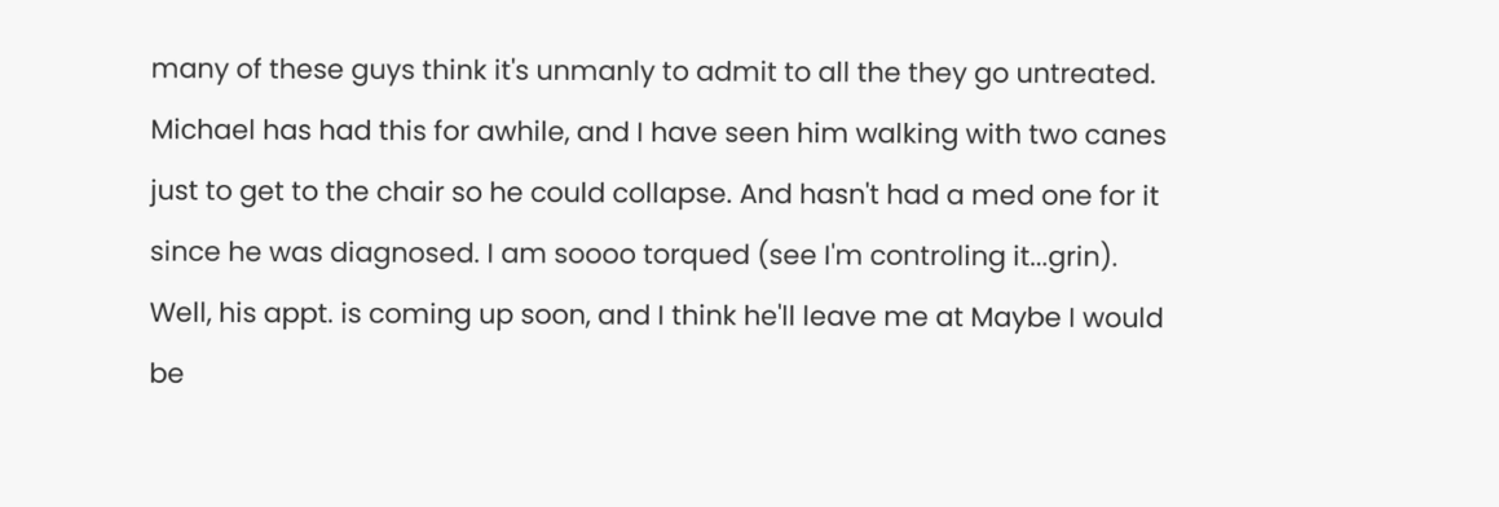many of these guys think it's unmanly to admit to all the they go untreated. Michael has had this for awhile, and I have seen him walking with two canes just to get to the chair so he could collapse. And hasn't had a med one for it since he was diagnosed. I am soooo torqued (see I'm controling it...grin). Well, his appt. is coming up soon, and I think he'll leave me at Maybe I would be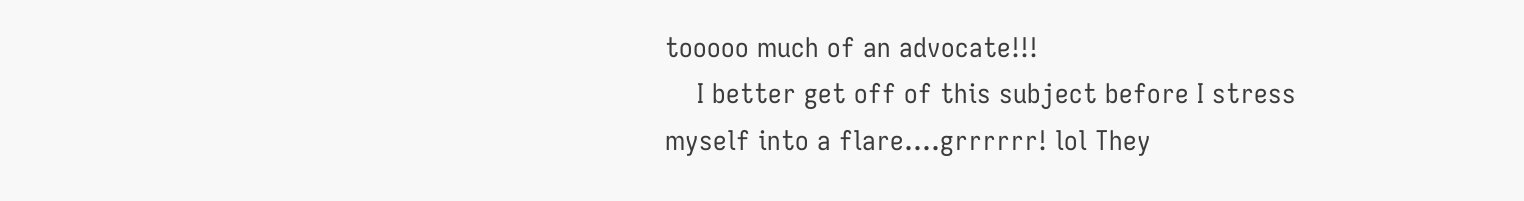tooooo much of an advocate!!!
    I better get off of this subject before I stress myself into a flare....grrrrrr! lol They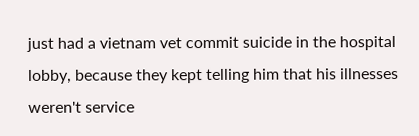just had a vietnam vet commit suicide in the hospital lobby, because they kept telling him that his illnesses weren't service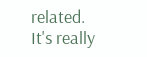related. It's really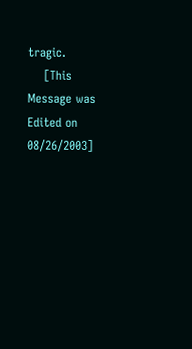tragic.
    [This Message was Edited on 08/26/2003]